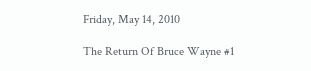Friday, May 14, 2010

The Return Of Bruce Wayne #1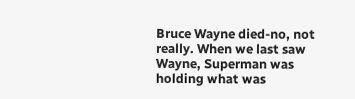Bruce Wayne died-no, not really. When we last saw Wayne, Superman was holding what was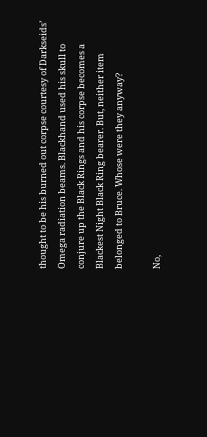thought to be his burned out corpse courtesy of Darkseids’ Omega radiation beams. Blackhand used his skull to conjure up the Black Rings and his corpse becomes a Blackest Night Black Ring bearer. But, neither item belonged to Bruce. Whose were they anyway?

No,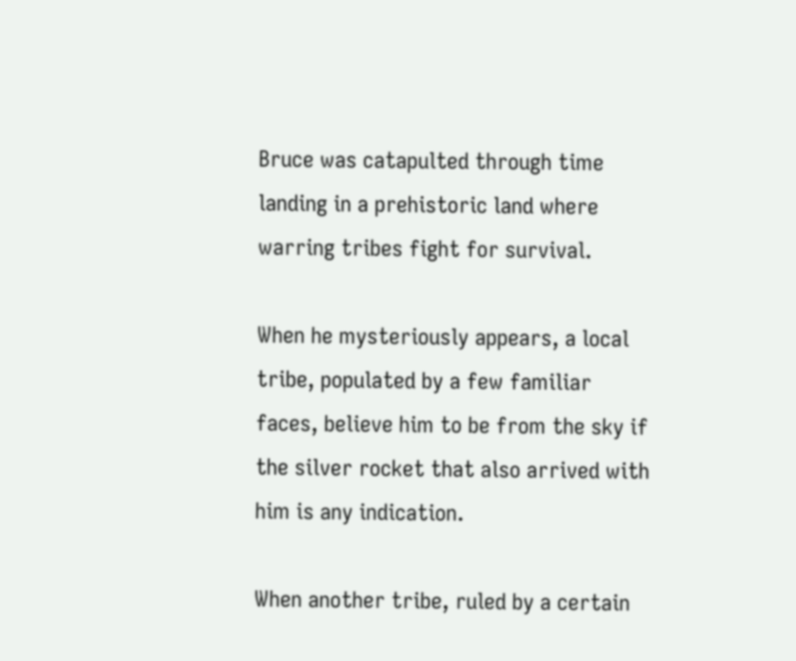Bruce was catapulted through time landing in a prehistoric land where warring tribes fight for survival.

When he mysteriously appears, a local tribe, populated by a few familiar faces, believe him to be from the sky if the silver rocket that also arrived with him is any indication.

When another tribe, ruled by a certain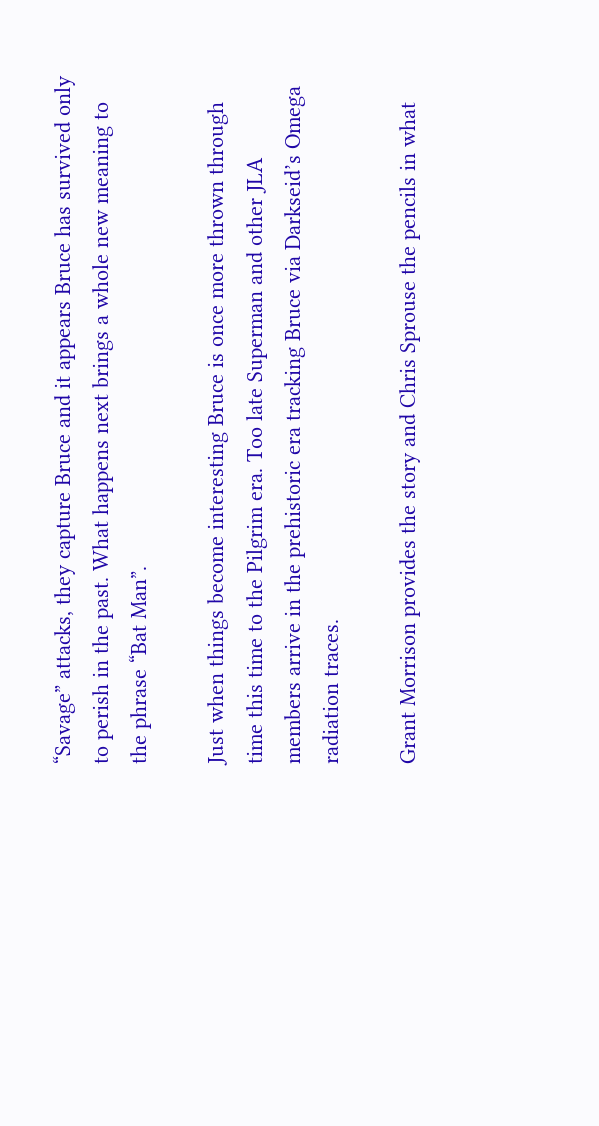“Savage” attacks, they capture Bruce and it appears Bruce has survived only to perish in the past. What happens next brings a whole new meaning to the phrase “Bat Man”.

Just when things become interesting Bruce is once more thrown through time this time to the Pilgrim era. Too late Superman and other JLA members arrive in the prehistoric era tracking Bruce via Darkseid’s Omega radiation traces.

Grant Morrison provides the story and Chris Sprouse the pencils in what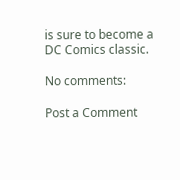is sure to become a DC Comics classic.

No comments:

Post a Comment